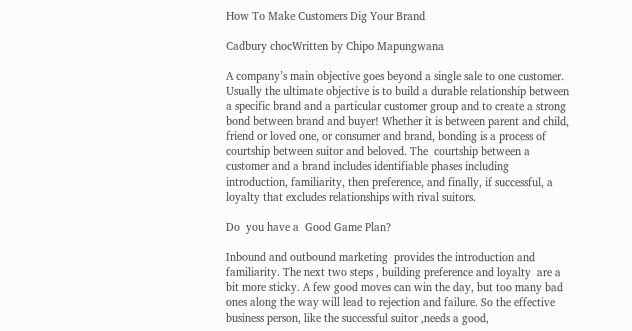How To Make Customers Dig Your Brand

Cadbury chocWritten by Chipo Mapungwana

A company’s main objective goes beyond a single sale to one customer. Usually the ultimate objective is to build a durable relationship between a specific brand and a particular customer group and to create a strong bond between brand and buyer! Whether it is between parent and child, friend or loved one, or consumer and brand, bonding is a process of courtship between suitor and beloved. The  courtship between a customer and a brand includes identifiable phases including introduction, familiarity, then preference, and finally, if successful, a loyalty that excludes relationships with rival suitors.

Do  you have a  Good Game Plan?

Inbound and outbound marketing  provides the introduction and familiarity. The next two steps , building preference and loyalty  are a bit more sticky. A few good moves can win the day, but too many bad ones along the way will lead to rejection and failure. So the effective business person, like the successful suitor ,needs a good,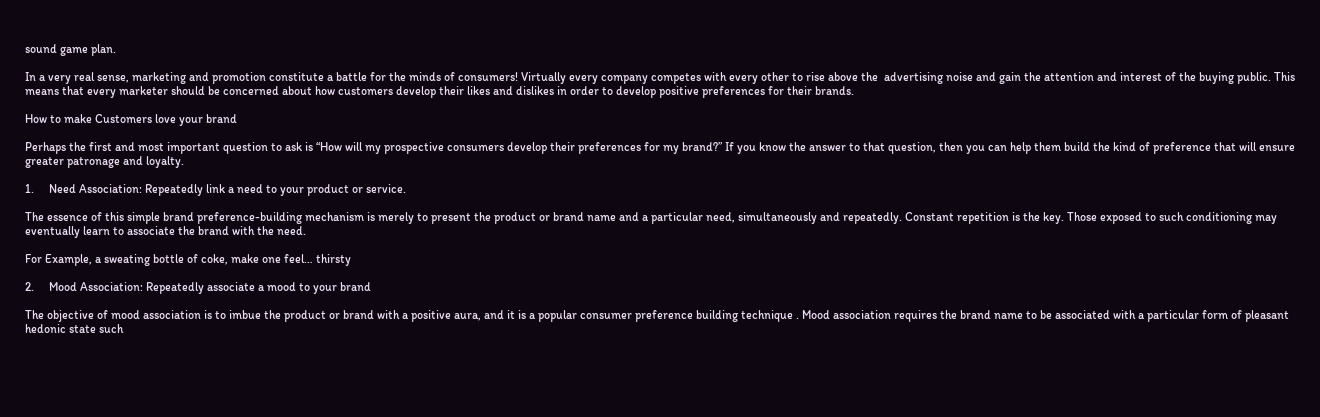sound game plan.

In a very real sense, marketing and promotion constitute a battle for the minds of consumers! Virtually every company competes with every other to rise above the  advertising noise and gain the attention and interest of the buying public. This means that every marketer should be concerned about how customers develop their likes and dislikes in order to develop positive preferences for their brands.

How to make Customers love your brand

Perhaps the first and most important question to ask is “How will my prospective consumers develop their preferences for my brand?” If you know the answer to that question, then you can help them build the kind of preference that will ensure greater patronage and loyalty.

1.     Need Association: Repeatedly link a need to your product or service.

The essence of this simple brand preference-building mechanism is merely to present the product or brand name and a particular need, simultaneously and repeatedly. Constant repetition is the key. Those exposed to such conditioning may eventually learn to associate the brand with the need.

For Example, a sweating bottle of coke, make one feel… thirsty

2.     Mood Association: Repeatedly associate a mood to your brand

The objective of mood association is to imbue the product or brand with a positive aura, and it is a popular consumer preference building technique . Mood association requires the brand name to be associated with a particular form of pleasant hedonic state such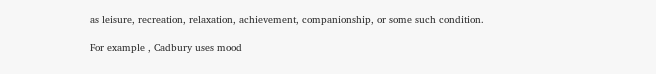as leisure, recreation, relaxation, achievement, companionship, or some such condition.

For example , Cadbury uses mood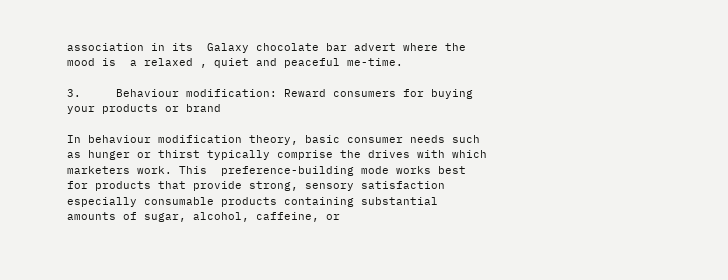association in its  Galaxy chocolate bar advert where the mood is  a relaxed , quiet and peaceful me-time.

3.     Behaviour modification: Reward consumers for buying your products or brand

In behaviour modification theory, basic consumer needs such as hunger or thirst typically comprise the drives with which marketers work. This  preference-building mode works best for products that provide strong, sensory satisfaction especially consumable products containing substantial amounts of sugar, alcohol, caffeine, or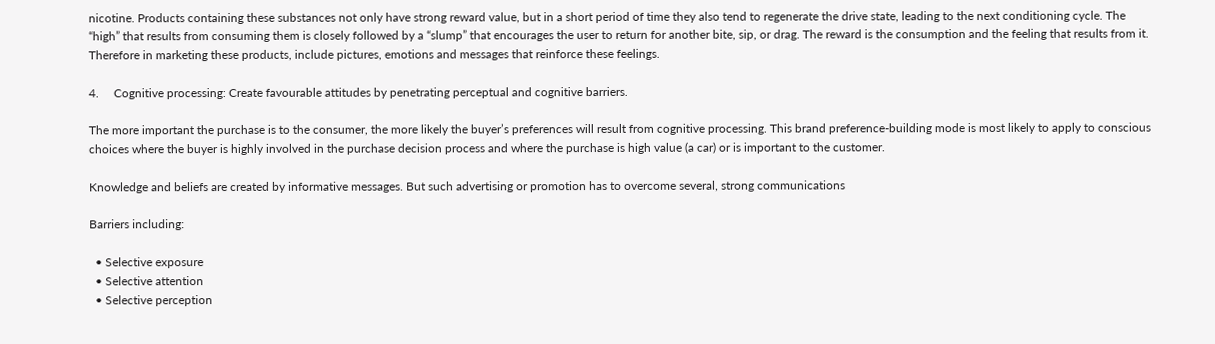nicotine. Products containing these substances not only have strong reward value, but in a short period of time they also tend to regenerate the drive state, leading to the next conditioning cycle. The “high” that results from consuming them is closely followed by a “slump” that encourages the user to return for another bite, sip, or drag. The reward is the consumption and the feeling that results from it. Therefore in marketing these products, include pictures, emotions and messages that reinforce these feelings.

4.     Cognitive processing: Create favourable attitudes by penetrating perceptual and cognitive barriers.

The more important the purchase is to the consumer, the more likely the buyer’s preferences will result from cognitive processing. This brand preference-building mode is most likely to apply to conscious choices where the buyer is highly involved in the purchase decision process and where the purchase is high value (a car) or is important to the customer.

Knowledge and beliefs are created by informative messages. But such advertising or promotion has to overcome several, strong communications

Barriers including:

  • Selective exposure
  • Selective attention
  • Selective perception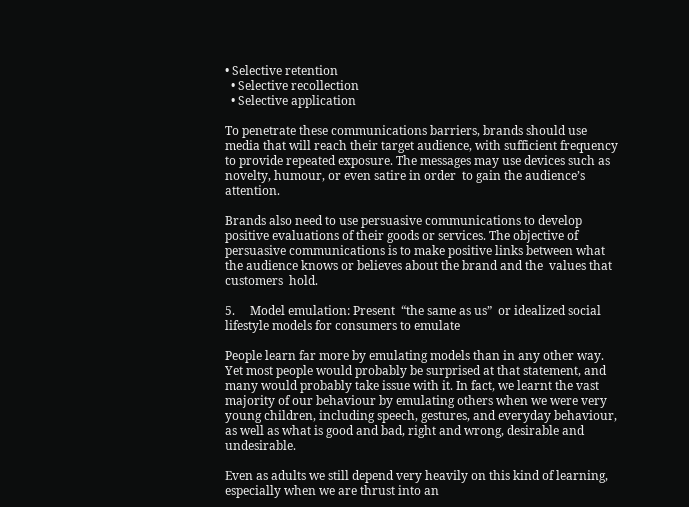• Selective retention
  • Selective recollection
  • Selective application

To penetrate these communications barriers, brands should use media that will reach their target audience, with sufficient frequency to provide repeated exposure. The messages may use devices such as novelty, humour, or even satire in order  to gain the audience’s attention.

Brands also need to use persuasive communications to develop positive evaluations of their goods or services. The objective of persuasive communications is to make positive links between what the audience knows or believes about the brand and the  values that customers  hold.

5.     Model emulation: Present  “the same as us”  or idealized social lifestyle models for consumers to emulate

People learn far more by emulating models than in any other way. Yet most people would probably be surprised at that statement, and many would probably take issue with it. In fact, we learnt the vast majority of our behaviour by emulating others when we were very young children, including speech, gestures, and everyday behaviour, as well as what is good and bad, right and wrong, desirable and undesirable.

Even as adults we still depend very heavily on this kind of learning, especially when we are thrust into an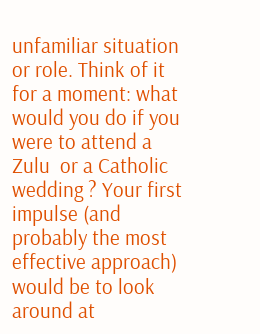unfamiliar situation or role. Think of it for a moment: what would you do if you were to attend a Zulu  or a Catholic wedding ? Your first impulse (and probably the most effective approach) would be to look around at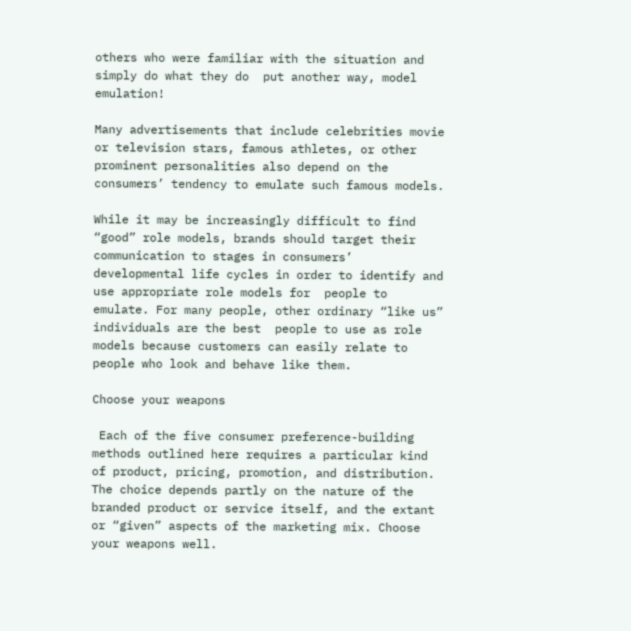others who were familiar with the situation and simply do what they do  put another way, model emulation!

Many advertisements that include celebrities movie or television stars, famous athletes, or other prominent personalities also depend on the consumers’ tendency to emulate such famous models.

While it may be increasingly difficult to find “good” role models, brands should target their communication to stages in consumers’ developmental life cycles in order to identify and use appropriate role models for  people to emulate. For many people, other ordinary “like us” individuals are the best  people to use as role models because customers can easily relate to people who look and behave like them.

Choose your weapons

 Each of the five consumer preference-building methods outlined here requires a particular kind of product, pricing, promotion, and distribution. The choice depends partly on the nature of the branded product or service itself, and the extant or “given” aspects of the marketing mix. Choose your weapons well.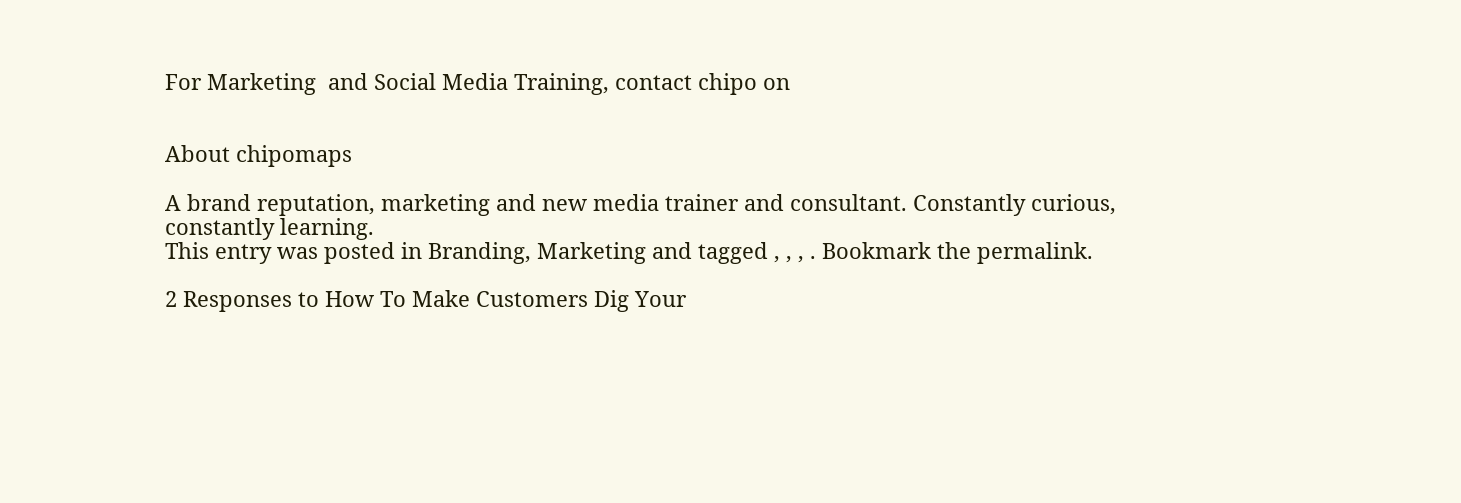For Marketing  and Social Media Training, contact chipo on


About chipomaps

A brand reputation, marketing and new media trainer and consultant. Constantly curious, constantly learning.
This entry was posted in Branding, Marketing and tagged , , , . Bookmark the permalink.

2 Responses to How To Make Customers Dig Your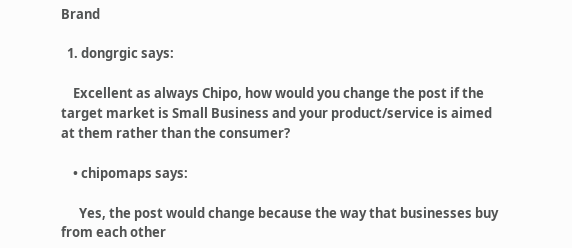Brand

  1. dongrgic says:

    Excellent as always Chipo, how would you change the post if the target market is Small Business and your product/service is aimed at them rather than the consumer?

    • chipomaps says:

      Yes, the post would change because the way that businesses buy from each other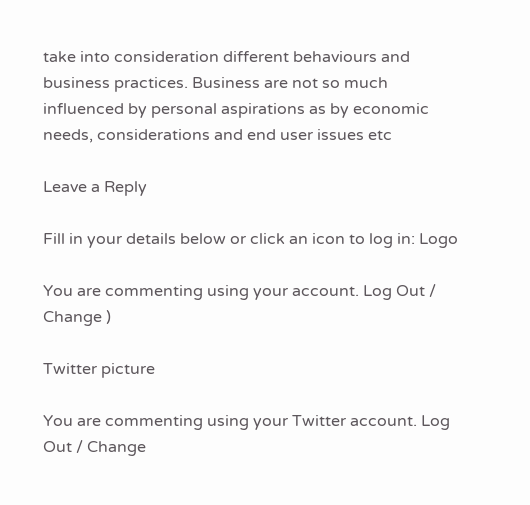take into consideration different behaviours and business practices. Business are not so much influenced by personal aspirations as by economic needs, considerations and end user issues etc

Leave a Reply

Fill in your details below or click an icon to log in: Logo

You are commenting using your account. Log Out / Change )

Twitter picture

You are commenting using your Twitter account. Log Out / Change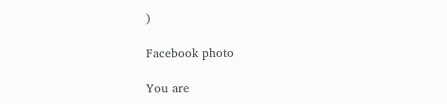)

Facebook photo

You are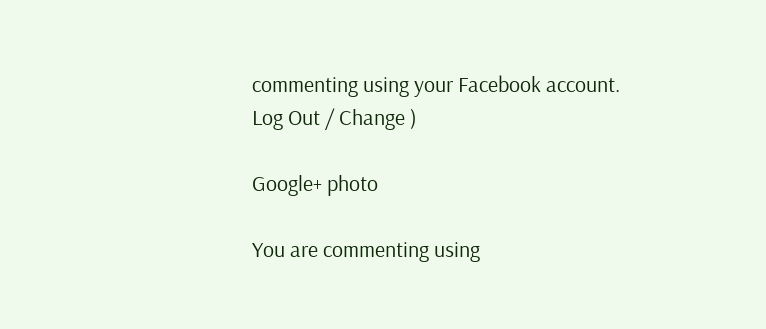commenting using your Facebook account. Log Out / Change )

Google+ photo

You are commenting using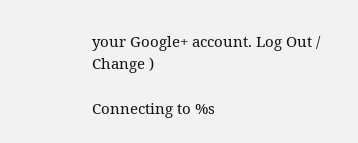your Google+ account. Log Out / Change )

Connecting to %s